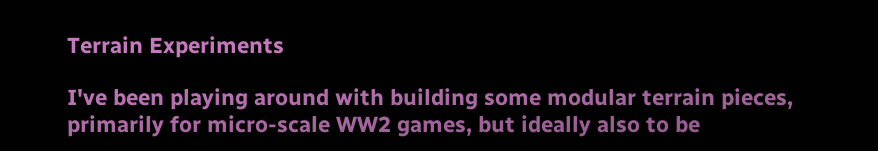Terrain Experiments

I've been playing around with building some modular terrain pieces, primarily for micro-scale WW2 games, but ideally also to be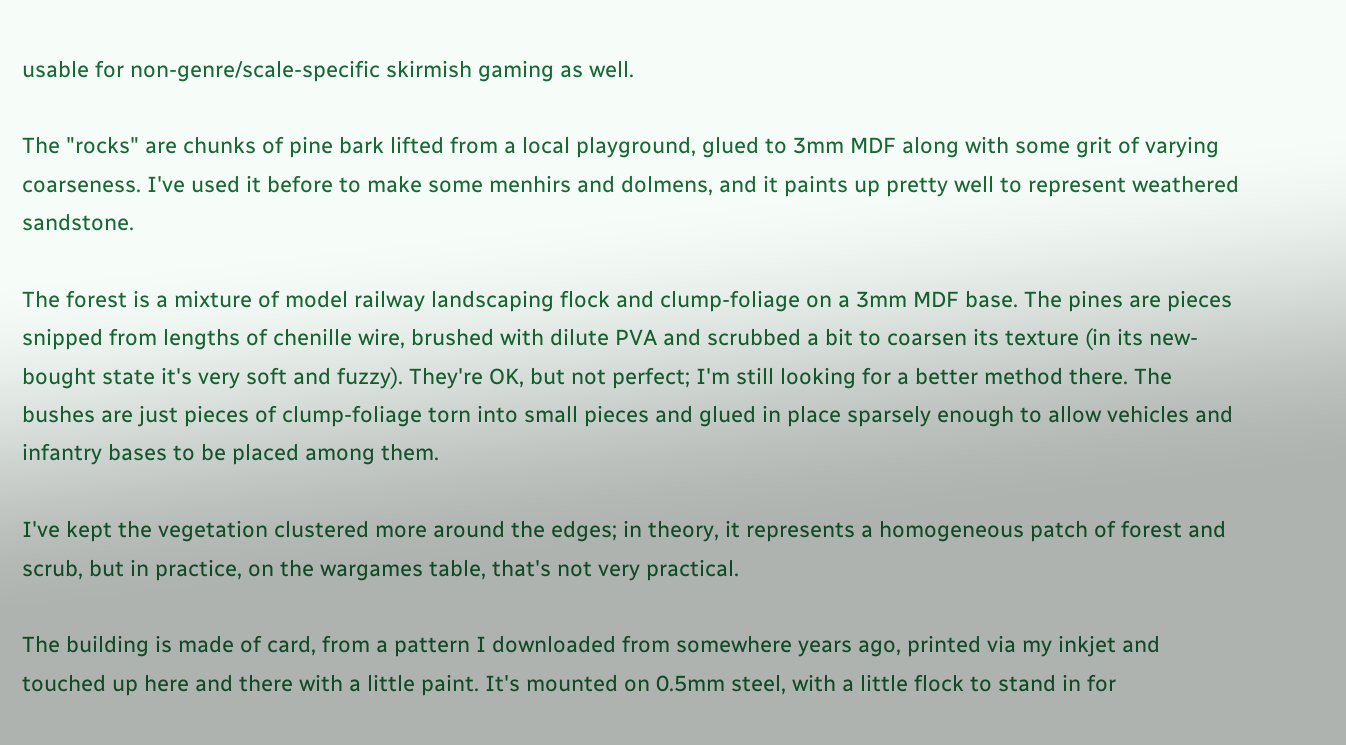usable for non-genre/scale-specific skirmish gaming as well.

The "rocks" are chunks of pine bark lifted from a local playground, glued to 3mm MDF along with some grit of varying coarseness. I've used it before to make some menhirs and dolmens, and it paints up pretty well to represent weathered sandstone.

The forest is a mixture of model railway landscaping flock and clump-foliage on a 3mm MDF base. The pines are pieces snipped from lengths of chenille wire, brushed with dilute PVA and scrubbed a bit to coarsen its texture (in its new-bought state it's very soft and fuzzy). They're OK, but not perfect; I'm still looking for a better method there. The bushes are just pieces of clump-foliage torn into small pieces and glued in place sparsely enough to allow vehicles and infantry bases to be placed among them.

I've kept the vegetation clustered more around the edges; in theory, it represents a homogeneous patch of forest and scrub, but in practice, on the wargames table, that's not very practical.

The building is made of card, from a pattern I downloaded from somewhere years ago, printed via my inkjet and touched up here and there with a little paint. It's mounted on 0.5mm steel, with a little flock to stand in for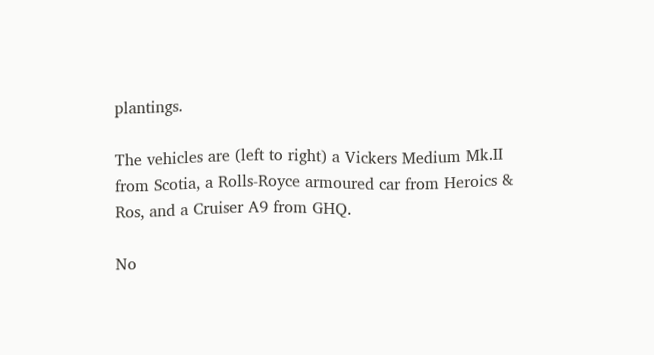plantings.

The vehicles are (left to right) a Vickers Medium Mk.II from Scotia, a Rolls-Royce armoured car from Heroics & Ros, and a Cruiser A9 from GHQ.

No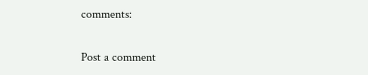comments:

Post a comment